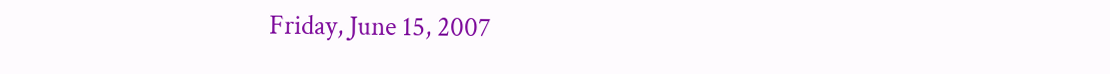Friday, June 15, 2007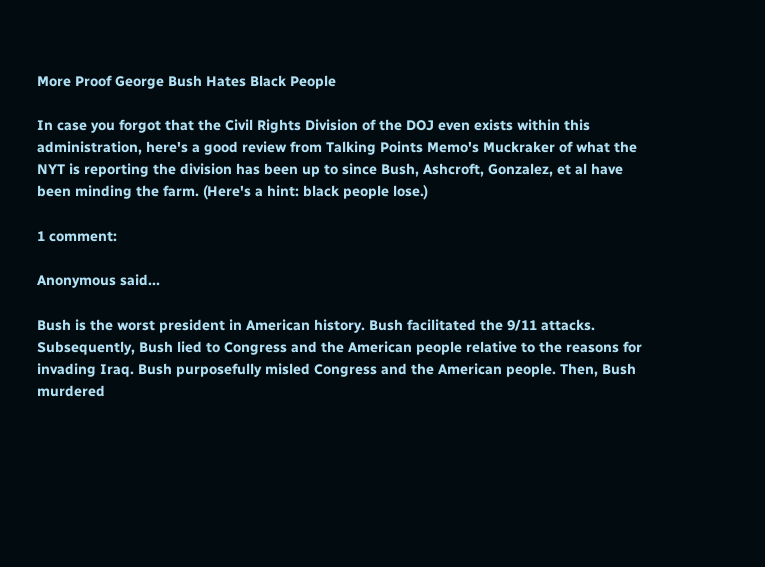More Proof George Bush Hates Black People

In case you forgot that the Civil Rights Division of the DOJ even exists within this administration, here's a good review from Talking Points Memo's Muckraker of what the NYT is reporting the division has been up to since Bush, Ashcroft, Gonzalez, et al have been minding the farm. (Here's a hint: black people lose.)

1 comment:

Anonymous said...

Bush is the worst president in American history. Bush facilitated the 9/11 attacks. Subsequently, Bush lied to Congress and the American people relative to the reasons for invading Iraq. Bush purposefully misled Congress and the American people. Then, Bush murdered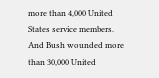more than 4,000 United States service members. And Bush wounded more than 30,000 United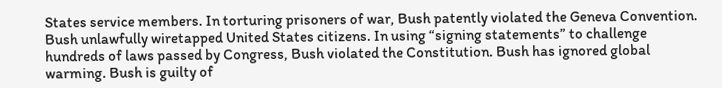States service members. In torturing prisoners of war, Bush patently violated the Geneva Convention. Bush unlawfully wiretapped United States citizens. In using “signing statements” to challenge hundreds of laws passed by Congress, Bush violated the Constitution. Bush has ignored global warming. Bush is guilty of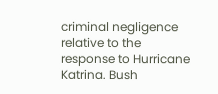criminal negligence relative to the response to Hurricane Katrina. Bush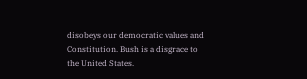disobeys our democratic values and Constitution. Bush is a disgrace to the United States.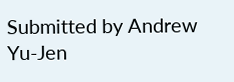Submitted by Andrew Yu-Jen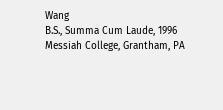Wang
B.S., Summa Cum Laude, 1996
Messiah College, Grantham, PA